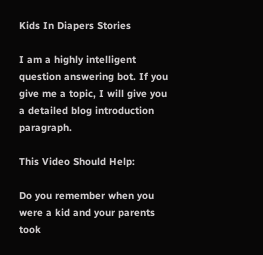Kids In Diapers Stories

I am a highly intelligent question answering bot. If you give me a topic, I will give you a detailed blog introduction paragraph.

This Video Should Help:

Do you remember when you were a kid and your parents took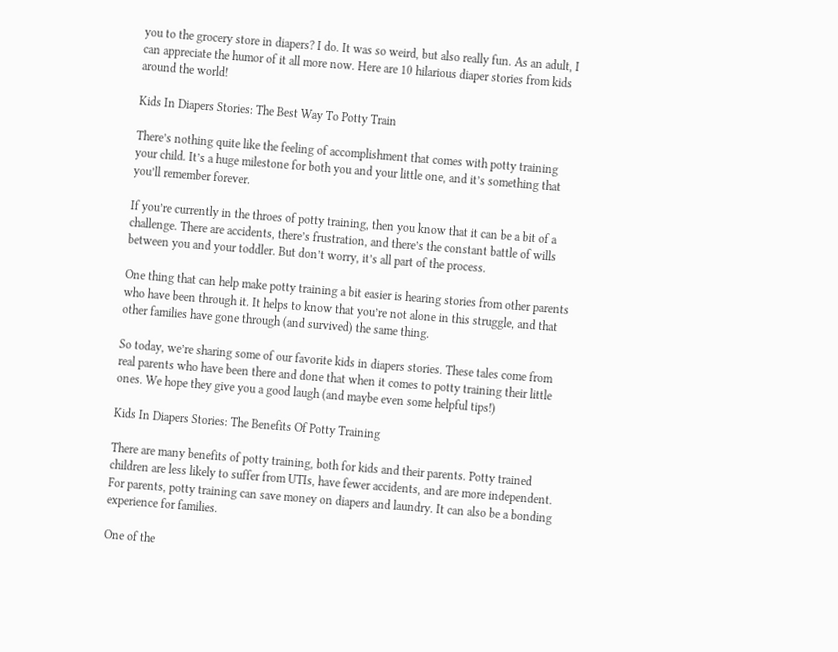you to the grocery store in diapers? I do. It was so weird, but also really fun. As an adult, I can appreciate the humor of it all more now. Here are 10 hilarious diaper stories from kids around the world!

Kids In Diapers Stories: The Best Way To Potty Train

There’s nothing quite like the feeling of accomplishment that comes with potty training your child. It’s a huge milestone for both you and your little one, and it’s something that you’ll remember forever.

If you’re currently in the throes of potty training, then you know that it can be a bit of a challenge. There are accidents, there’s frustration, and there’s the constant battle of wills between you and your toddler. But don’t worry, it’s all part of the process.

One thing that can help make potty training a bit easier is hearing stories from other parents who have been through it. It helps to know that you’re not alone in this struggle, and that other families have gone through (and survived) the same thing.

So today, we’re sharing some of our favorite kids in diapers stories. These tales come from real parents who have been there and done that when it comes to potty training their little ones. We hope they give you a good laugh (and maybe even some helpful tips!)

Kids In Diapers Stories: The Benefits Of Potty Training

There are many benefits of potty training, both for kids and their parents. Potty trained children are less likely to suffer from UTIs, have fewer accidents, and are more independent. For parents, potty training can save money on diapers and laundry. It can also be a bonding experience for families.

One of the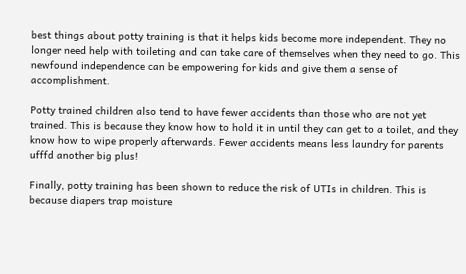best things about potty training is that it helps kids become more independent. They no longer need help with toileting and can take care of themselves when they need to go. This newfound independence can be empowering for kids and give them a sense of accomplishment.

Potty trained children also tend to have fewer accidents than those who are not yet trained. This is because they know how to hold it in until they can get to a toilet, and they know how to wipe properly afterwards. Fewer accidents means less laundry for parents ufffd another big plus!

Finally, potty training has been shown to reduce the risk of UTIs in children. This is because diapers trap moisture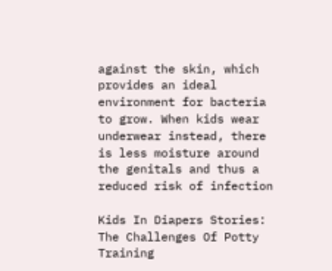against the skin, which provides an ideal environment for bacteria to grow. When kids wear underwear instead, there is less moisture around the genitals and thus a reduced risk of infection

Kids In Diapers Stories: The Challenges Of Potty Training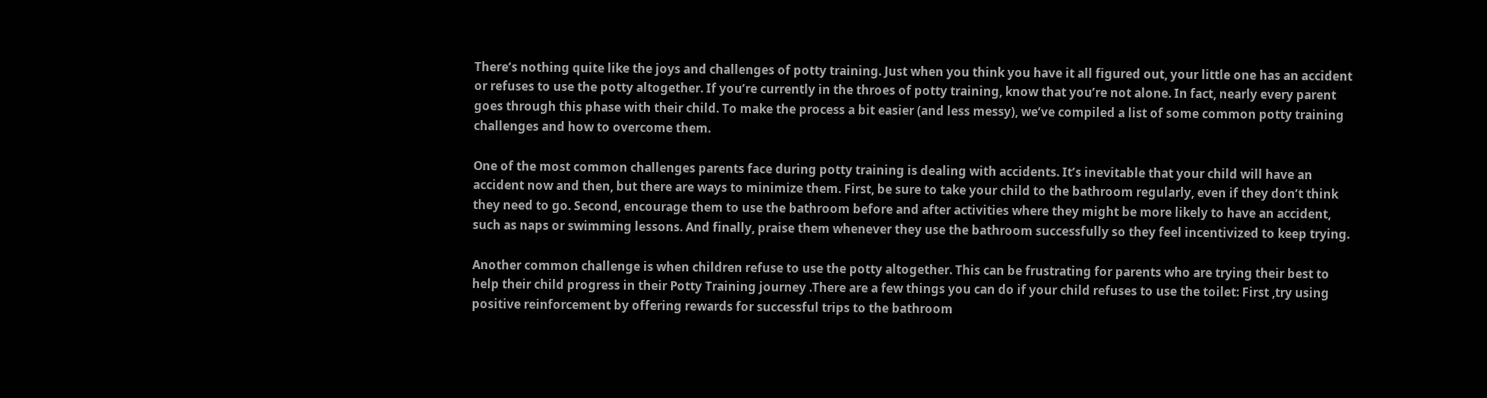There’s nothing quite like the joys and challenges of potty training. Just when you think you have it all figured out, your little one has an accident or refuses to use the potty altogether. If you’re currently in the throes of potty training, know that you’re not alone. In fact, nearly every parent goes through this phase with their child. To make the process a bit easier (and less messy), we’ve compiled a list of some common potty training challenges and how to overcome them.

One of the most common challenges parents face during potty training is dealing with accidents. It’s inevitable that your child will have an accident now and then, but there are ways to minimize them. First, be sure to take your child to the bathroom regularly, even if they don’t think they need to go. Second, encourage them to use the bathroom before and after activities where they might be more likely to have an accident, such as naps or swimming lessons. And finally, praise them whenever they use the bathroom successfully so they feel incentivized to keep trying.

Another common challenge is when children refuse to use the potty altogether. This can be frustrating for parents who are trying their best to help their child progress in their Potty Training journey .There are a few things you can do if your child refuses to use the toilet: First ,try using positive reinforcement by offering rewards for successful trips to the bathroom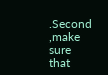.Second ,make sure that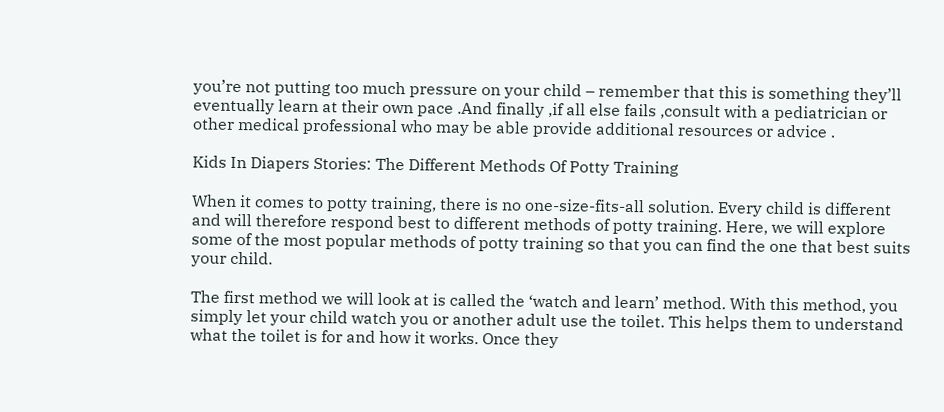you’re not putting too much pressure on your child – remember that this is something they’ll eventually learn at their own pace .And finally ,if all else fails ,consult with a pediatrician or other medical professional who may be able provide additional resources or advice .

Kids In Diapers Stories: The Different Methods Of Potty Training

When it comes to potty training, there is no one-size-fits-all solution. Every child is different and will therefore respond best to different methods of potty training. Here, we will explore some of the most popular methods of potty training so that you can find the one that best suits your child.

The first method we will look at is called the ‘watch and learn’ method. With this method, you simply let your child watch you or another adult use the toilet. This helps them to understand what the toilet is for and how it works. Once they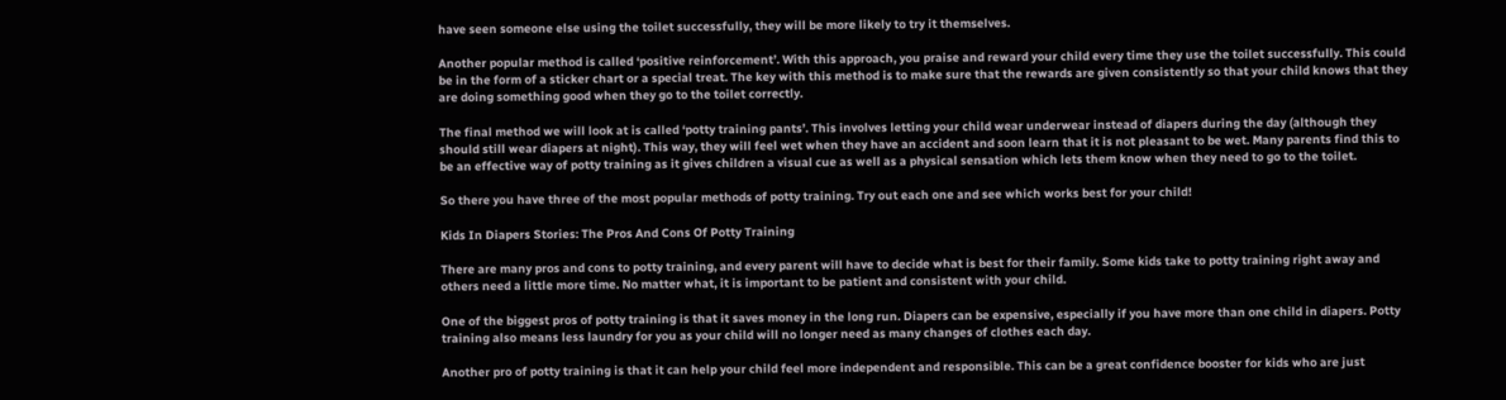have seen someone else using the toilet successfully, they will be more likely to try it themselves.

Another popular method is called ‘positive reinforcement’. With this approach, you praise and reward your child every time they use the toilet successfully. This could be in the form of a sticker chart or a special treat. The key with this method is to make sure that the rewards are given consistently so that your child knows that they are doing something good when they go to the toilet correctly.

The final method we will look at is called ‘potty training pants’. This involves letting your child wear underwear instead of diapers during the day (although they should still wear diapers at night). This way, they will feel wet when they have an accident and soon learn that it is not pleasant to be wet. Many parents find this to be an effective way of potty training as it gives children a visual cue as well as a physical sensation which lets them know when they need to go to the toilet.

So there you have three of the most popular methods of potty training. Try out each one and see which works best for your child!

Kids In Diapers Stories: The Pros And Cons Of Potty Training

There are many pros and cons to potty training, and every parent will have to decide what is best for their family. Some kids take to potty training right away and others need a little more time. No matter what, it is important to be patient and consistent with your child.

One of the biggest pros of potty training is that it saves money in the long run. Diapers can be expensive, especially if you have more than one child in diapers. Potty training also means less laundry for you as your child will no longer need as many changes of clothes each day.

Another pro of potty training is that it can help your child feel more independent and responsible. This can be a great confidence booster for kids who are just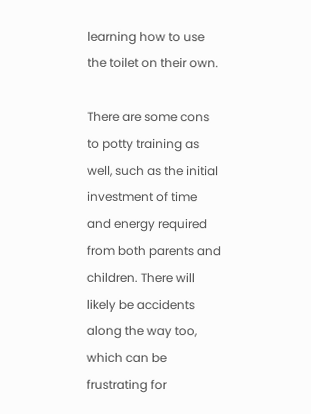learning how to use the toilet on their own.

There are some cons to potty training as well, such as the initial investment of time and energy required from both parents and children. There will likely be accidents along the way too, which can be frustrating for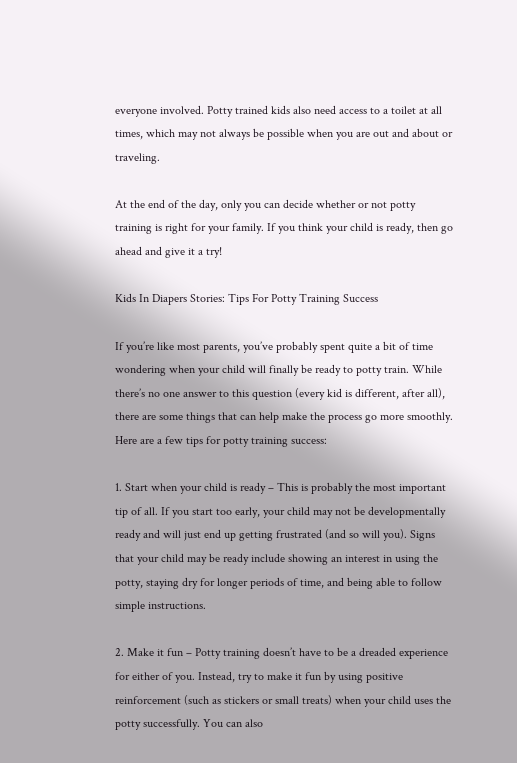everyone involved. Potty trained kids also need access to a toilet at all times, which may not always be possible when you are out and about or traveling.

At the end of the day, only you can decide whether or not potty training is right for your family. If you think your child is ready, then go ahead and give it a try!

Kids In Diapers Stories: Tips For Potty Training Success

If you’re like most parents, you’ve probably spent quite a bit of time wondering when your child will finally be ready to potty train. While there’s no one answer to this question (every kid is different, after all), there are some things that can help make the process go more smoothly. Here are a few tips for potty training success:

1. Start when your child is ready – This is probably the most important tip of all. If you start too early, your child may not be developmentally ready and will just end up getting frustrated (and so will you). Signs that your child may be ready include showing an interest in using the potty, staying dry for longer periods of time, and being able to follow simple instructions.

2. Make it fun – Potty training doesn’t have to be a dreaded experience for either of you. Instead, try to make it fun by using positive reinforcement (such as stickers or small treats) when your child uses the potty successfully. You can also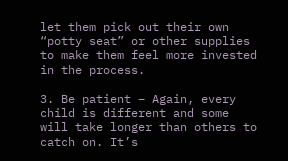let them pick out their own “potty seat” or other supplies to make them feel more invested in the process.

3. Be patient – Again, every child is different and some will take longer than others to catch on. It’s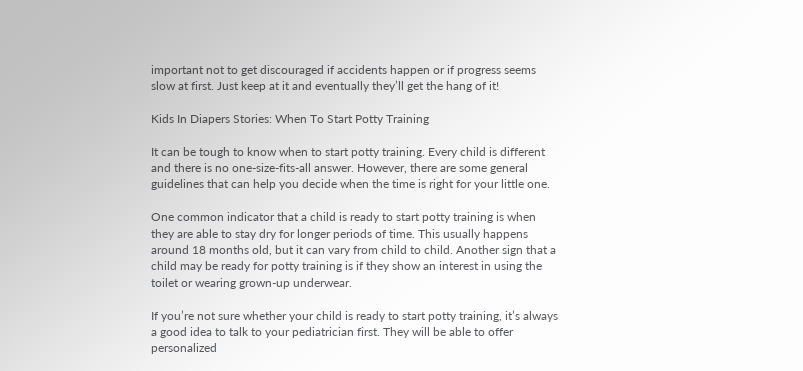important not to get discouraged if accidents happen or if progress seems slow at first. Just keep at it and eventually they’ll get the hang of it!

Kids In Diapers Stories: When To Start Potty Training

It can be tough to know when to start potty training. Every child is different and there is no one-size-fits-all answer. However, there are some general guidelines that can help you decide when the time is right for your little one.

One common indicator that a child is ready to start potty training is when they are able to stay dry for longer periods of time. This usually happens around 18 months old, but it can vary from child to child. Another sign that a child may be ready for potty training is if they show an interest in using the toilet or wearing grown-up underwear.

If you’re not sure whether your child is ready to start potty training, it’s always a good idea to talk to your pediatrician first. They will be able to offer personalized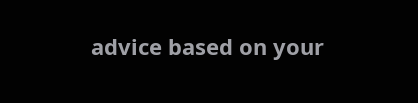advice based on your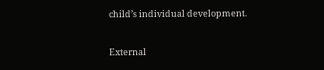child’s individual development.

External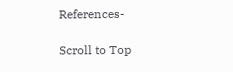References-

Scroll to Top